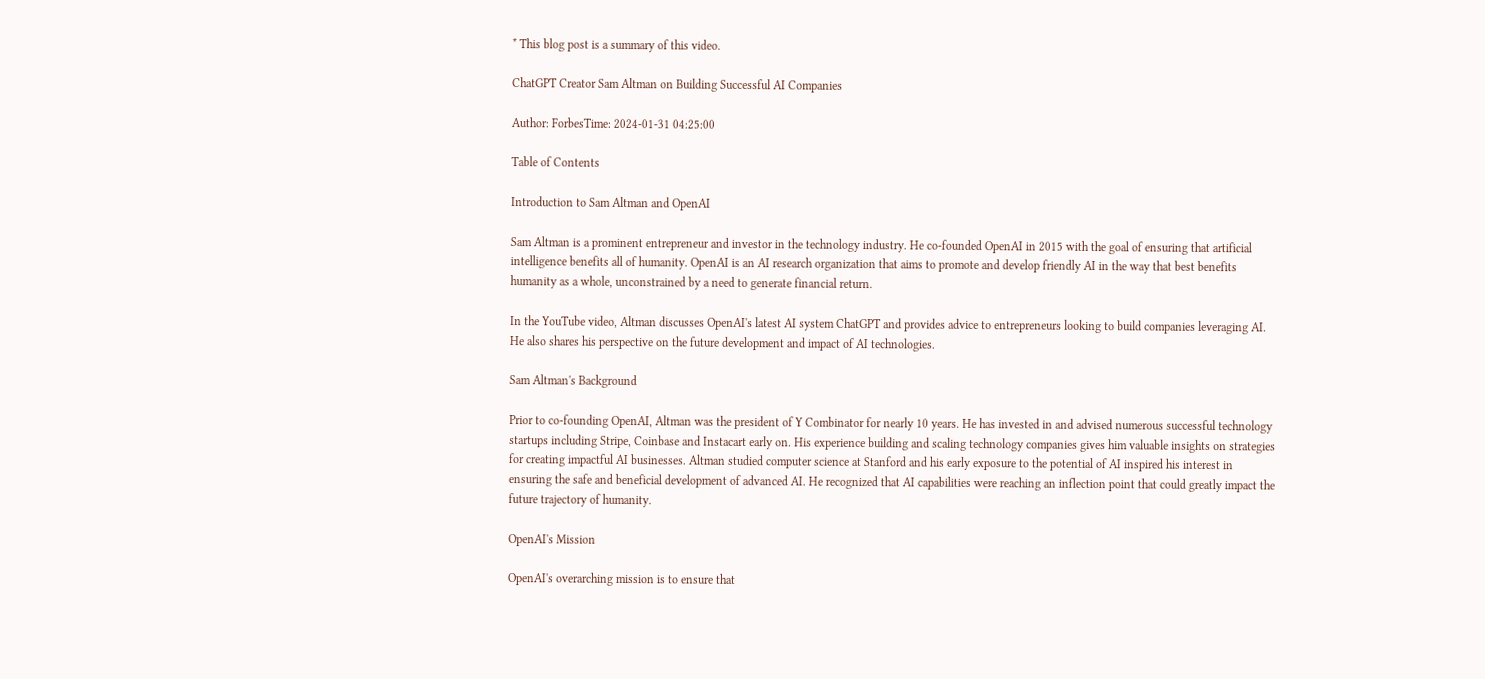* This blog post is a summary of this video.

ChatGPT Creator Sam Altman on Building Successful AI Companies

Author: ForbesTime: 2024-01-31 04:25:00

Table of Contents

Introduction to Sam Altman and OpenAI

Sam Altman is a prominent entrepreneur and investor in the technology industry. He co-founded OpenAI in 2015 with the goal of ensuring that artificial intelligence benefits all of humanity. OpenAI is an AI research organization that aims to promote and develop friendly AI in the way that best benefits humanity as a whole, unconstrained by a need to generate financial return.

In the YouTube video, Altman discusses OpenAI's latest AI system ChatGPT and provides advice to entrepreneurs looking to build companies leveraging AI. He also shares his perspective on the future development and impact of AI technologies.

Sam Altman's Background

Prior to co-founding OpenAI, Altman was the president of Y Combinator for nearly 10 years. He has invested in and advised numerous successful technology startups including Stripe, Coinbase and Instacart early on. His experience building and scaling technology companies gives him valuable insights on strategies for creating impactful AI businesses. Altman studied computer science at Stanford and his early exposure to the potential of AI inspired his interest in ensuring the safe and beneficial development of advanced AI. He recognized that AI capabilities were reaching an inflection point that could greatly impact the future trajectory of humanity.

OpenAI's Mission

OpenAI's overarching mission is to ensure that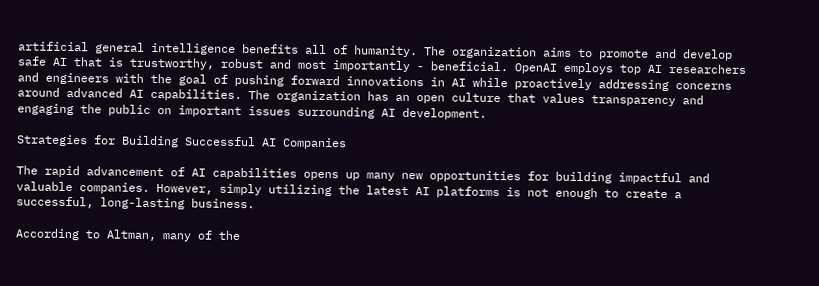artificial general intelligence benefits all of humanity. The organization aims to promote and develop safe AI that is trustworthy, robust and most importantly - beneficial. OpenAI employs top AI researchers and engineers with the goal of pushing forward innovations in AI while proactively addressing concerns around advanced AI capabilities. The organization has an open culture that values transparency and engaging the public on important issues surrounding AI development.

Strategies for Building Successful AI Companies

The rapid advancement of AI capabilities opens up many new opportunities for building impactful and valuable companies. However, simply utilizing the latest AI platforms is not enough to create a successful, long-lasting business.

According to Altman, many of the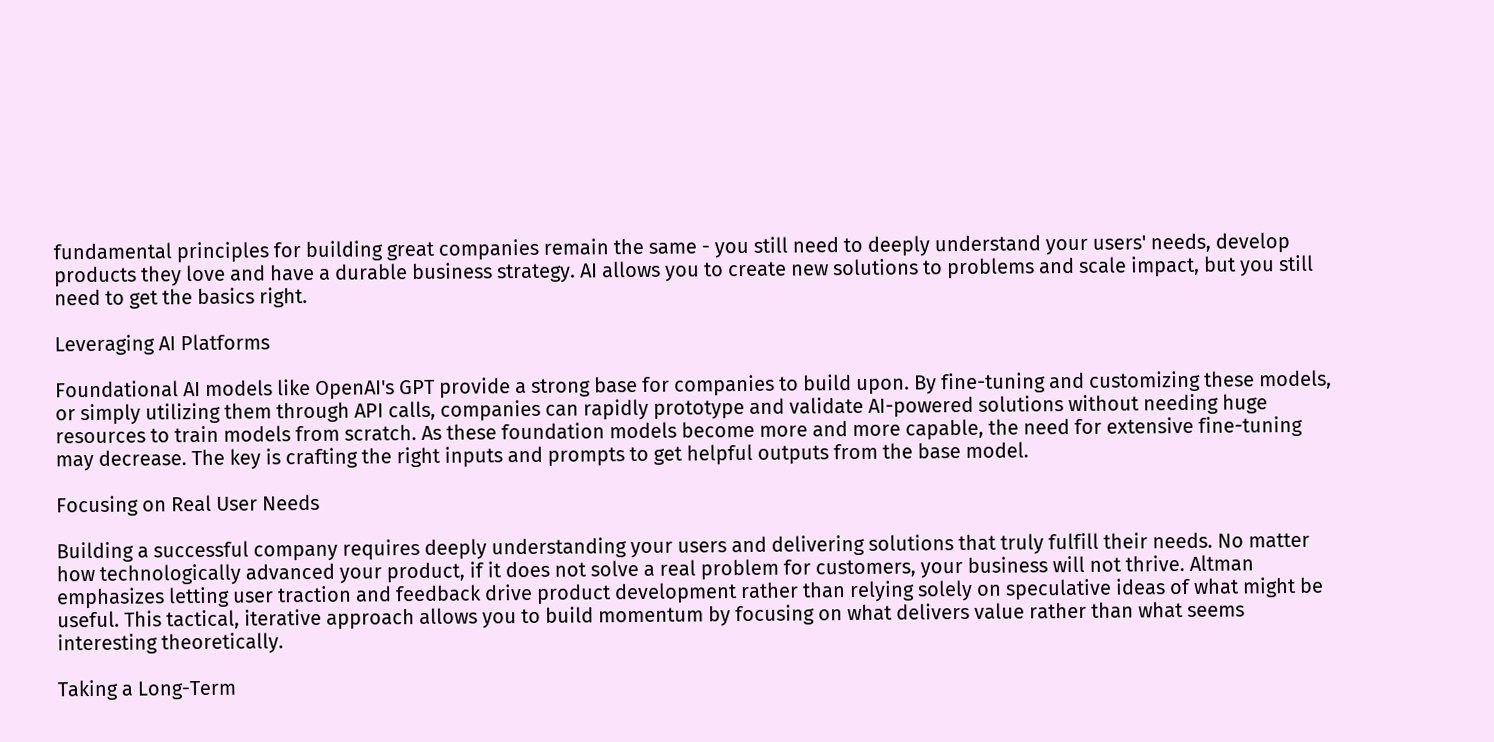fundamental principles for building great companies remain the same - you still need to deeply understand your users' needs, develop products they love and have a durable business strategy. AI allows you to create new solutions to problems and scale impact, but you still need to get the basics right.

Leveraging AI Platforms

Foundational AI models like OpenAI's GPT provide a strong base for companies to build upon. By fine-tuning and customizing these models, or simply utilizing them through API calls, companies can rapidly prototype and validate AI-powered solutions without needing huge resources to train models from scratch. As these foundation models become more and more capable, the need for extensive fine-tuning may decrease. The key is crafting the right inputs and prompts to get helpful outputs from the base model.

Focusing on Real User Needs

Building a successful company requires deeply understanding your users and delivering solutions that truly fulfill their needs. No matter how technologically advanced your product, if it does not solve a real problem for customers, your business will not thrive. Altman emphasizes letting user traction and feedback drive product development rather than relying solely on speculative ideas of what might be useful. This tactical, iterative approach allows you to build momentum by focusing on what delivers value rather than what seems interesting theoretically.

Taking a Long-Term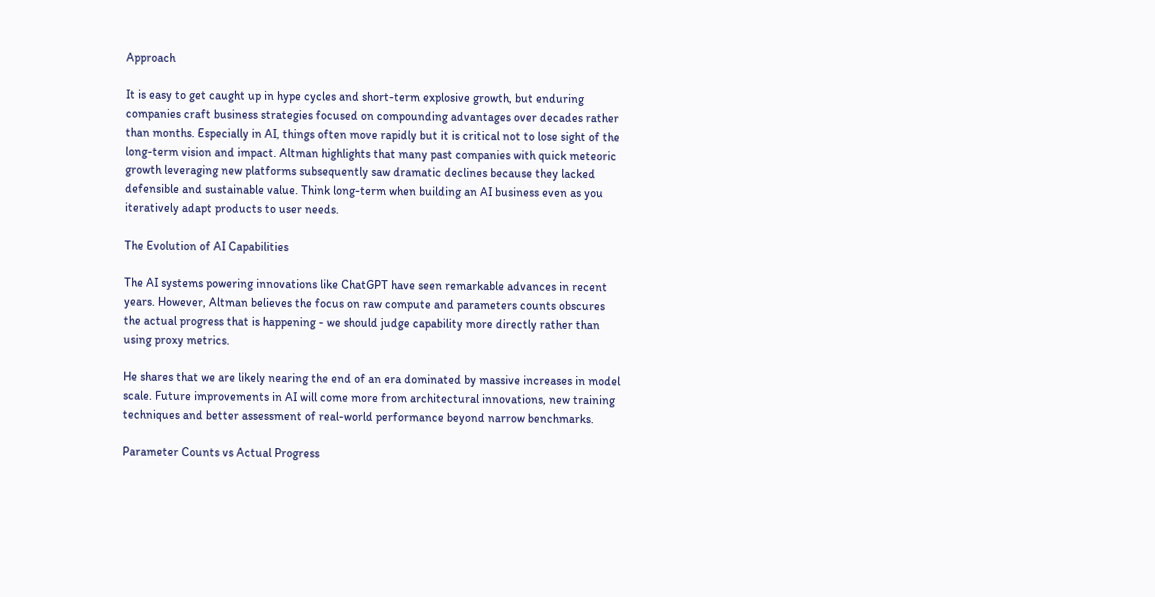Approach

It is easy to get caught up in hype cycles and short-term explosive growth, but enduring companies craft business strategies focused on compounding advantages over decades rather than months. Especially in AI, things often move rapidly but it is critical not to lose sight of the long-term vision and impact. Altman highlights that many past companies with quick meteoric growth leveraging new platforms subsequently saw dramatic declines because they lacked defensible and sustainable value. Think long-term when building an AI business even as you iteratively adapt products to user needs.

The Evolution of AI Capabilities

The AI systems powering innovations like ChatGPT have seen remarkable advances in recent years. However, Altman believes the focus on raw compute and parameters counts obscures the actual progress that is happening - we should judge capability more directly rather than using proxy metrics.

He shares that we are likely nearing the end of an era dominated by massive increases in model scale. Future improvements in AI will come more from architectural innovations, new training techniques and better assessment of real-world performance beyond narrow benchmarks.

Parameter Counts vs Actual Progress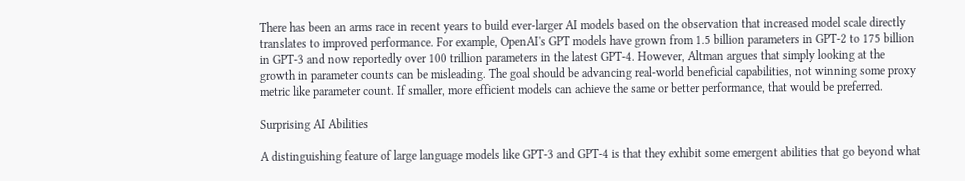There has been an arms race in recent years to build ever-larger AI models based on the observation that increased model scale directly translates to improved performance. For example, OpenAI's GPT models have grown from 1.5 billion parameters in GPT-2 to 175 billion in GPT-3 and now reportedly over 100 trillion parameters in the latest GPT-4. However, Altman argues that simply looking at the growth in parameter counts can be misleading. The goal should be advancing real-world beneficial capabilities, not winning some proxy metric like parameter count. If smaller, more efficient models can achieve the same or better performance, that would be preferred.

Surprising AI Abilities

A distinguishing feature of large language models like GPT-3 and GPT-4 is that they exhibit some emergent abilities that go beyond what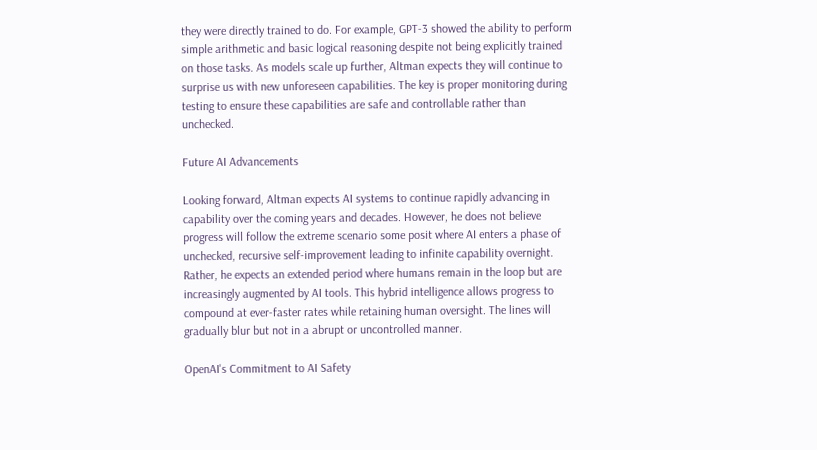they were directly trained to do. For example, GPT-3 showed the ability to perform simple arithmetic and basic logical reasoning despite not being explicitly trained on those tasks. As models scale up further, Altman expects they will continue to surprise us with new unforeseen capabilities. The key is proper monitoring during testing to ensure these capabilities are safe and controllable rather than unchecked.

Future AI Advancements

Looking forward, Altman expects AI systems to continue rapidly advancing in capability over the coming years and decades. However, he does not believe progress will follow the extreme scenario some posit where AI enters a phase of unchecked, recursive self-improvement leading to infinite capability overnight. Rather, he expects an extended period where humans remain in the loop but are increasingly augmented by AI tools. This hybrid intelligence allows progress to compound at ever-faster rates while retaining human oversight. The lines will gradually blur but not in a abrupt or uncontrolled manner.

OpenAI's Commitment to AI Safety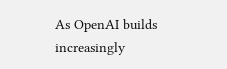As OpenAI builds increasingly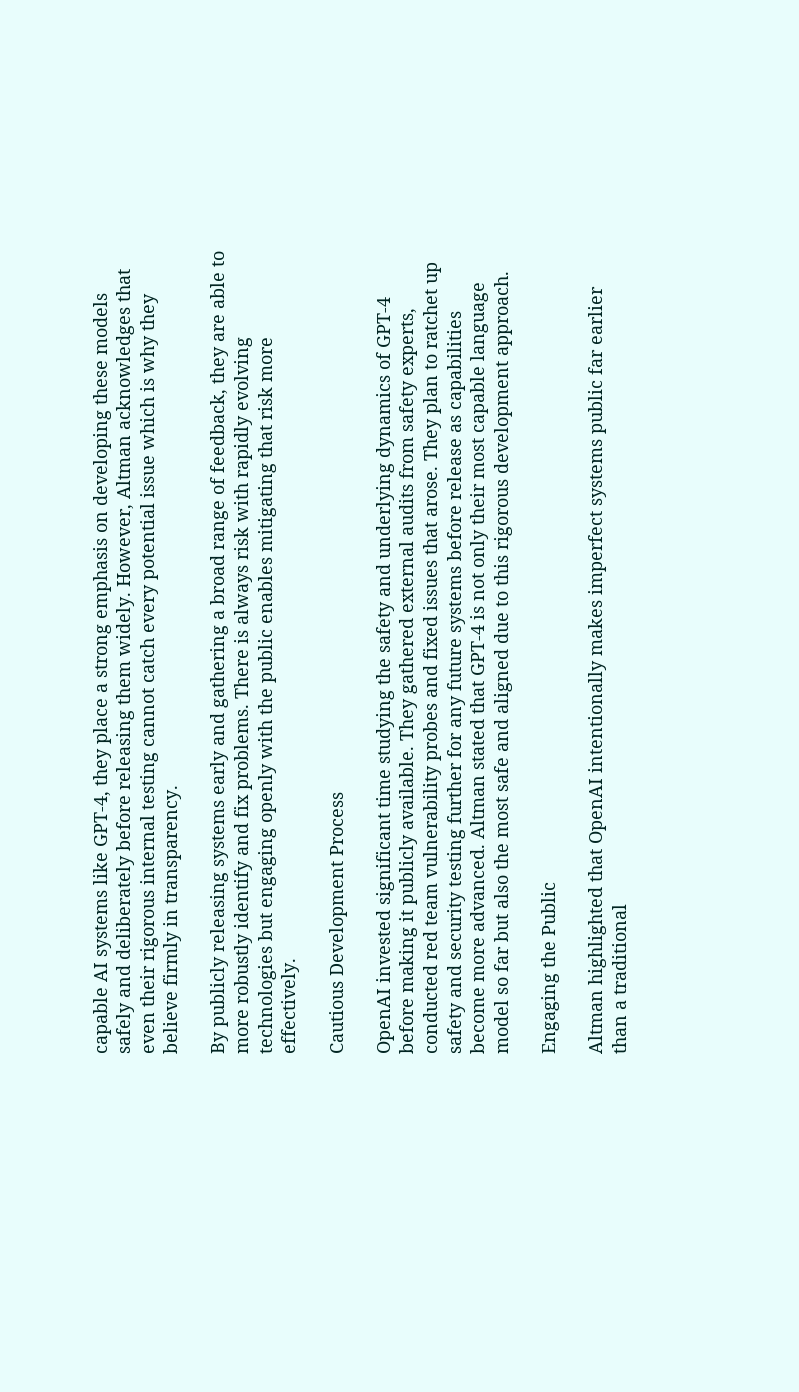capable AI systems like GPT-4, they place a strong emphasis on developing these models safely and deliberately before releasing them widely. However, Altman acknowledges that even their rigorous internal testing cannot catch every potential issue which is why they believe firmly in transparency.

By publicly releasing systems early and gathering a broad range of feedback, they are able to more robustly identify and fix problems. There is always risk with rapidly evolving technologies but engaging openly with the public enables mitigating that risk more effectively.

Cautious Development Process

OpenAI invested significant time studying the safety and underlying dynamics of GPT-4 before making it publicly available. They gathered external audits from safety experts, conducted red team vulnerability probes and fixed issues that arose. They plan to ratchet up safety and security testing further for any future systems before release as capabilities become more advanced. Altman stated that GPT-4 is not only their most capable language model so far but also the most safe and aligned due to this rigorous development approach.

Engaging the Public

Altman highlighted that OpenAI intentionally makes imperfect systems public far earlier than a traditional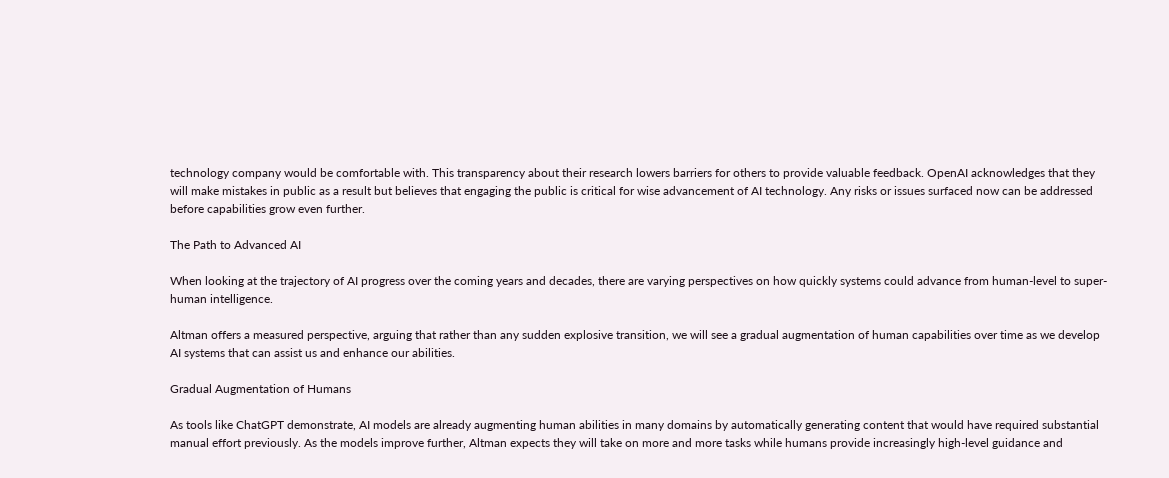technology company would be comfortable with. This transparency about their research lowers barriers for others to provide valuable feedback. OpenAI acknowledges that they will make mistakes in public as a result but believes that engaging the public is critical for wise advancement of AI technology. Any risks or issues surfaced now can be addressed before capabilities grow even further.

The Path to Advanced AI

When looking at the trajectory of AI progress over the coming years and decades, there are varying perspectives on how quickly systems could advance from human-level to super-human intelligence.

Altman offers a measured perspective, arguing that rather than any sudden explosive transition, we will see a gradual augmentation of human capabilities over time as we develop AI systems that can assist us and enhance our abilities.

Gradual Augmentation of Humans

As tools like ChatGPT demonstrate, AI models are already augmenting human abilities in many domains by automatically generating content that would have required substantial manual effort previously. As the models improve further, Altman expects they will take on more and more tasks while humans provide increasingly high-level guidance and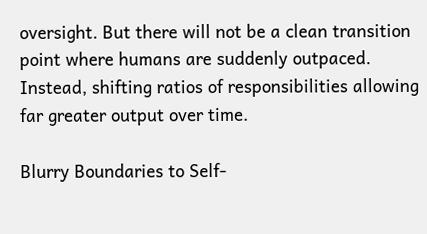oversight. But there will not be a clean transition point where humans are suddenly outpaced. Instead, shifting ratios of responsibilities allowing far greater output over time.

Blurry Boundaries to Self-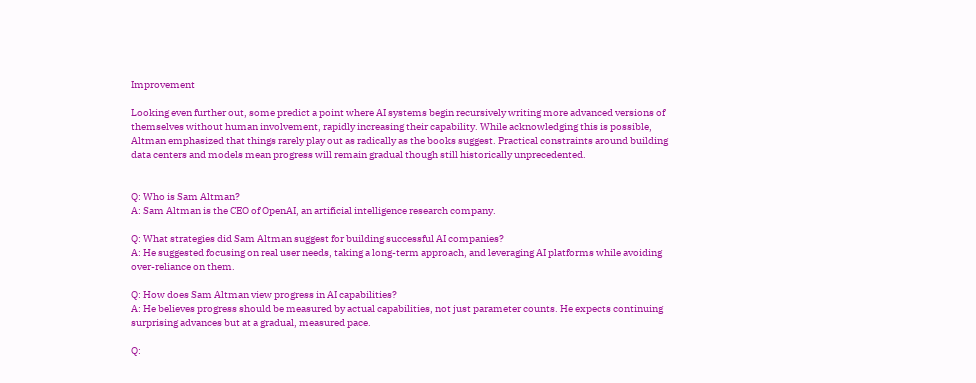Improvement

Looking even further out, some predict a point where AI systems begin recursively writing more advanced versions of themselves without human involvement, rapidly increasing their capability. While acknowledging this is possible, Altman emphasized that things rarely play out as radically as the books suggest. Practical constraints around building data centers and models mean progress will remain gradual though still historically unprecedented.


Q: Who is Sam Altman?
A: Sam Altman is the CEO of OpenAI, an artificial intelligence research company.

Q: What strategies did Sam Altman suggest for building successful AI companies?
A: He suggested focusing on real user needs, taking a long-term approach, and leveraging AI platforms while avoiding over-reliance on them.

Q: How does Sam Altman view progress in AI capabilities?
A: He believes progress should be measured by actual capabilities, not just parameter counts. He expects continuing surprising advances but at a gradual, measured pace.

Q: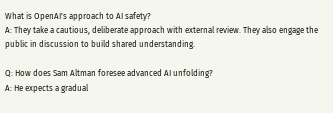What is OpenAI's approach to AI safety?
A: They take a cautious, deliberate approach with external review. They also engage the public in discussion to build shared understanding.

Q: How does Sam Altman foresee advanced AI unfolding?
A: He expects a gradual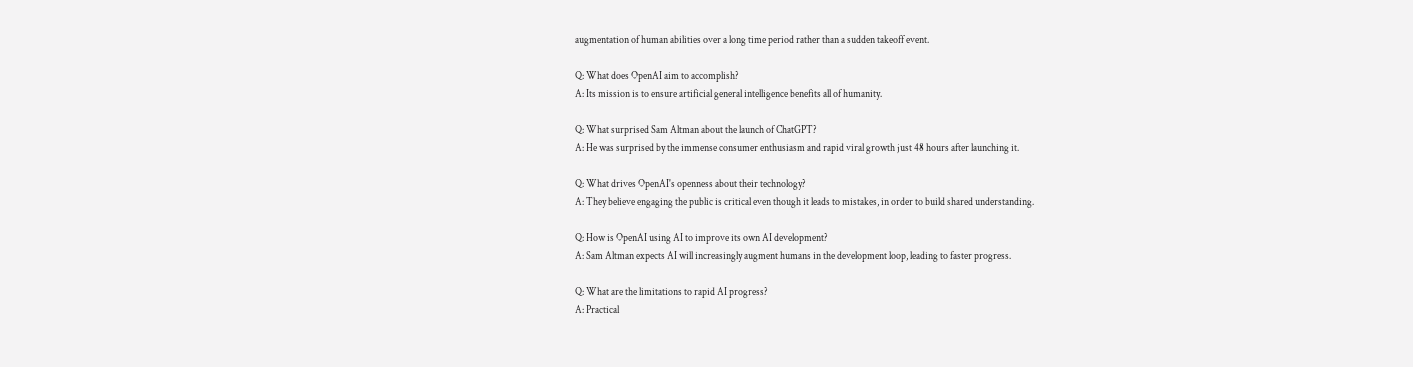augmentation of human abilities over a long time period rather than a sudden takeoff event.

Q: What does OpenAI aim to accomplish?
A: Its mission is to ensure artificial general intelligence benefits all of humanity.

Q: What surprised Sam Altman about the launch of ChatGPT?
A: He was surprised by the immense consumer enthusiasm and rapid viral growth just 48 hours after launching it.

Q: What drives OpenAI's openness about their technology?
A: They believe engaging the public is critical even though it leads to mistakes, in order to build shared understanding.

Q: How is OpenAI using AI to improve its own AI development?
A: Sam Altman expects AI will increasingly augment humans in the development loop, leading to faster progress.

Q: What are the limitations to rapid AI progress?
A: Practical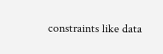constraints like data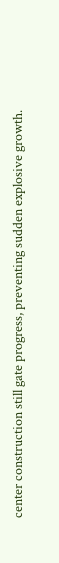center construction still gate progress, preventing sudden explosive growth.